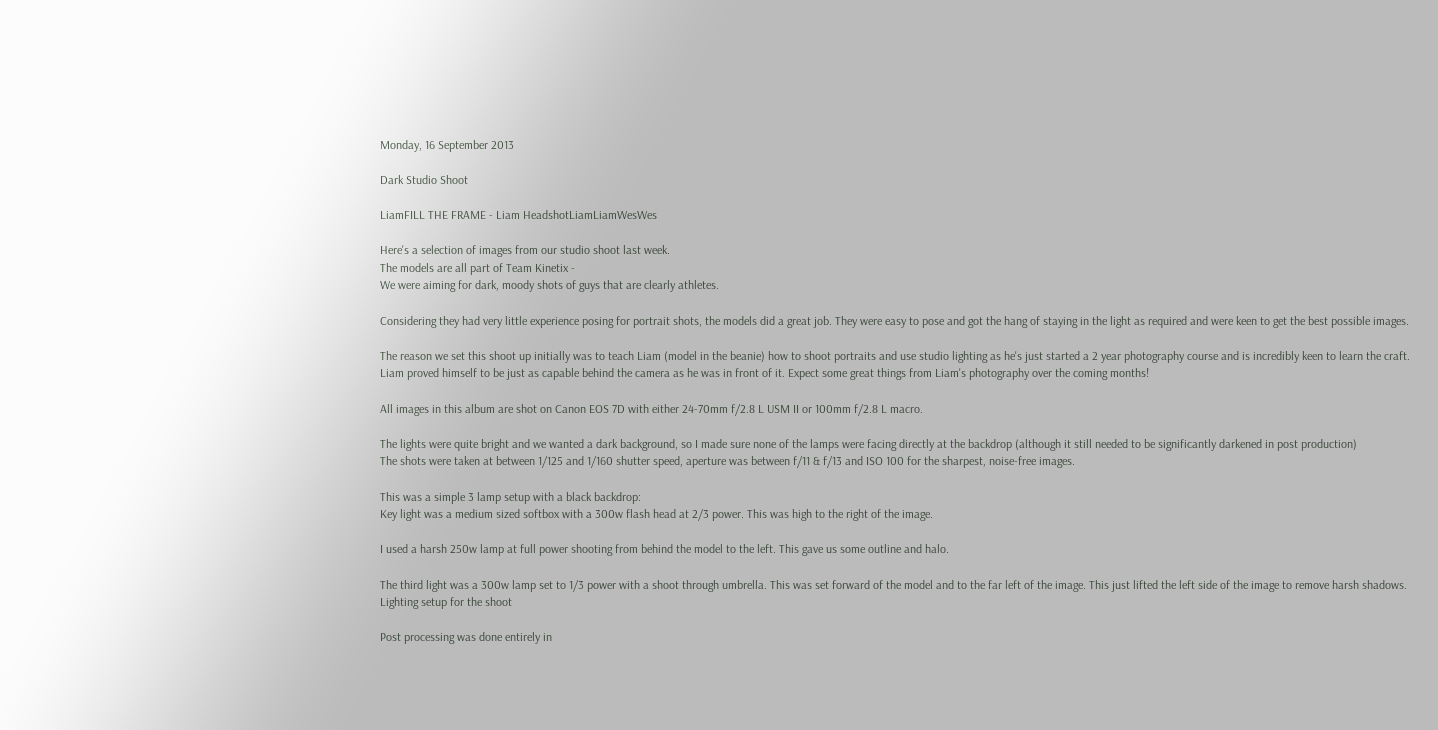Monday, 16 September 2013

Dark Studio Shoot

LiamFILL THE FRAME - Liam HeadshotLiamLiamWesWes

Here's a selection of images from our studio shoot last week.
The models are all part of Team Kinetix -
We were aiming for dark, moody shots of guys that are clearly athletes.

Considering they had very little experience posing for portrait shots, the models did a great job. They were easy to pose and got the hang of staying in the light as required and were keen to get the best possible images.

The reason we set this shoot up initially was to teach Liam (model in the beanie) how to shoot portraits and use studio lighting as he's just started a 2 year photography course and is incredibly keen to learn the craft.
Liam proved himself to be just as capable behind the camera as he was in front of it. Expect some great things from Liam's photography over the coming months!

All images in this album are shot on Canon EOS 7D with either 24-70mm f/2.8 L USM II or 100mm f/2.8 L macro.

The lights were quite bright and we wanted a dark background, so I made sure none of the lamps were facing directly at the backdrop (although it still needed to be significantly darkened in post production)
The shots were taken at between 1/125 and 1/160 shutter speed, aperture was between f/11 & f/13 and ISO 100 for the sharpest, noise-free images.

This was a simple 3 lamp setup with a black backdrop:
Key light was a medium sized softbox with a 300w flash head at 2/3 power. This was high to the right of the image.

I used a harsh 250w lamp at full power shooting from behind the model to the left. This gave us some outline and halo.

The third light was a 300w lamp set to 1/3 power with a shoot through umbrella. This was set forward of the model and to the far left of the image. This just lifted the left side of the image to remove harsh shadows.
Lighting setup for the shoot

Post processing was done entirely in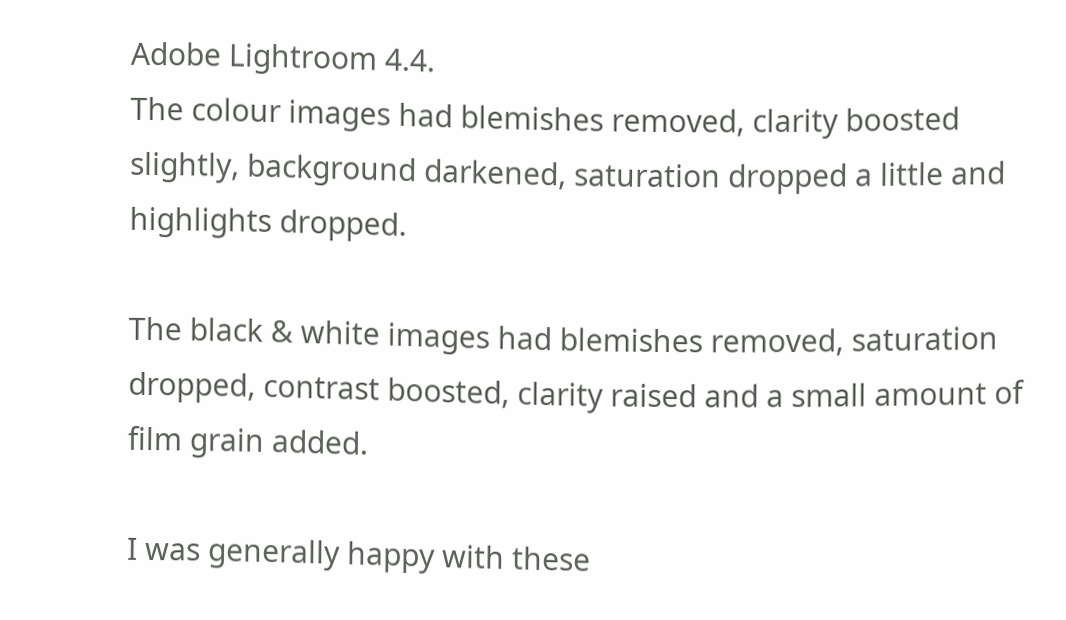Adobe Lightroom 4.4.
The colour images had blemishes removed, clarity boosted slightly, background darkened, saturation dropped a little and highlights dropped.

The black & white images had blemishes removed, saturation dropped, contrast boosted, clarity raised and a small amount of film grain added.

I was generally happy with these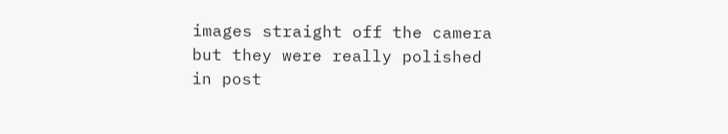images straight off the camera but they were really polished in post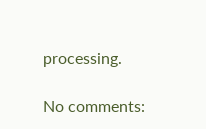processing.

No comments: